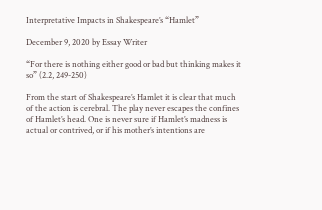Interpretative Impacts in Shakespeare’s “Hamlet”

December 9, 2020 by Essay Writer

“For there is nothing either good or bad but thinking makes it so” (2.2, 249-250)

From the start of Shakespeare’s Hamlet it is clear that much of the action is cerebral. The play never escapes the confines of Hamlet’s head. One is never sure if Hamlet’s madness is actual or contrived, or if his mother’s intentions are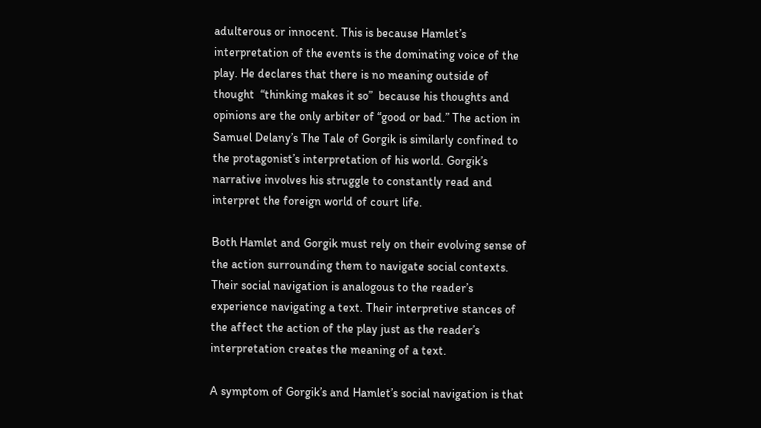adulterous or innocent. This is because Hamlet’s interpretation of the events is the dominating voice of the play. He declares that there is no meaning outside of thought  “thinking makes it so”  because his thoughts and opinions are the only arbiter of “good or bad.” The action in Samuel Delany’s The Tale of Gorgik is similarly confined to the protagonist’s interpretation of his world. Gorgik’s narrative involves his struggle to constantly read and interpret the foreign world of court life.

Both Hamlet and Gorgik must rely on their evolving sense of the action surrounding them to navigate social contexts. Their social navigation is analogous to the reader’s experience navigating a text. Their interpretive stances of the affect the action of the play just as the reader’s interpretation creates the meaning of a text.

A symptom of Gorgik’s and Hamlet’s social navigation is that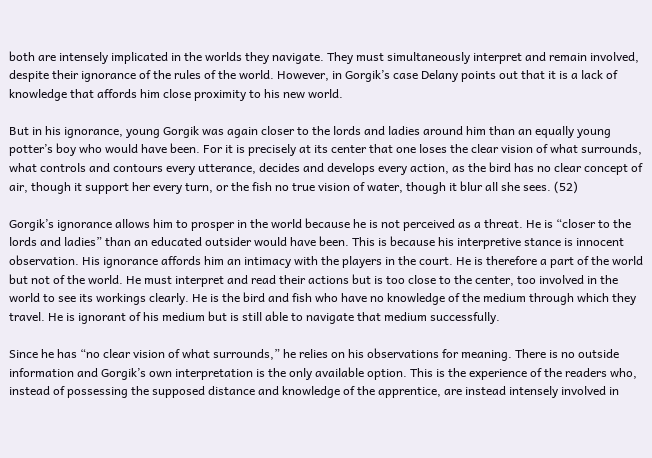both are intensely implicated in the worlds they navigate. They must simultaneously interpret and remain involved, despite their ignorance of the rules of the world. However, in Gorgik’s case Delany points out that it is a lack of knowledge that affords him close proximity to his new world.

But in his ignorance, young Gorgik was again closer to the lords and ladies around him than an equally young potter’s boy who would have been. For it is precisely at its center that one loses the clear vision of what surrounds, what controls and contours every utterance, decides and develops every action, as the bird has no clear concept of air, though it support her every turn, or the fish no true vision of water, though it blur all she sees. (52)

Gorgik’s ignorance allows him to prosper in the world because he is not perceived as a threat. He is “closer to the lords and ladies” than an educated outsider would have been. This is because his interpretive stance is innocent observation. His ignorance affords him an intimacy with the players in the court. He is therefore a part of the world but not of the world. He must interpret and read their actions but is too close to the center, too involved in the world to see its workings clearly. He is the bird and fish who have no knowledge of the medium through which they travel. He is ignorant of his medium but is still able to navigate that medium successfully.

Since he has “no clear vision of what surrounds,” he relies on his observations for meaning. There is no outside information and Gorgik’s own interpretation is the only available option. This is the experience of the readers who, instead of possessing the supposed distance and knowledge of the apprentice, are instead intensely involved in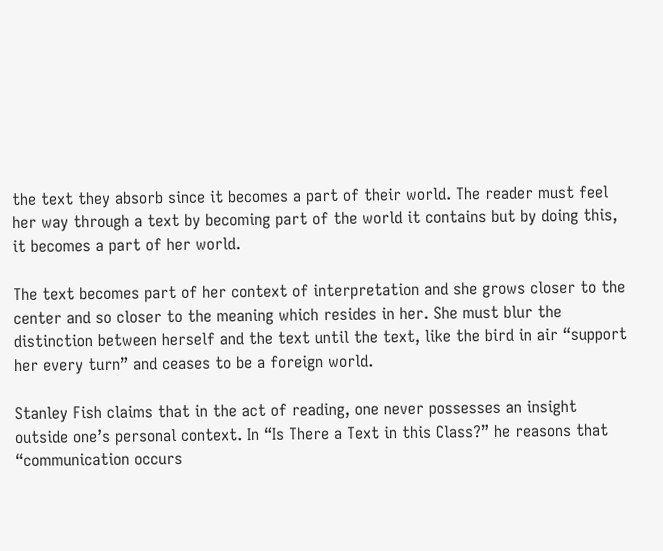the text they absorb since it becomes a part of their world. The reader must feel her way through a text by becoming part of the world it contains but by doing this, it becomes a part of her world.

The text becomes part of her context of interpretation and she grows closer to the center and so closer to the meaning which resides in her. She must blur the distinction between herself and the text until the text, like the bird in air “support her every turn” and ceases to be a foreign world.

Stanley Fish claims that in the act of reading, one never possesses an insight outside one’s personal context. In “Is There a Text in this Class?” he reasons that “communication occurs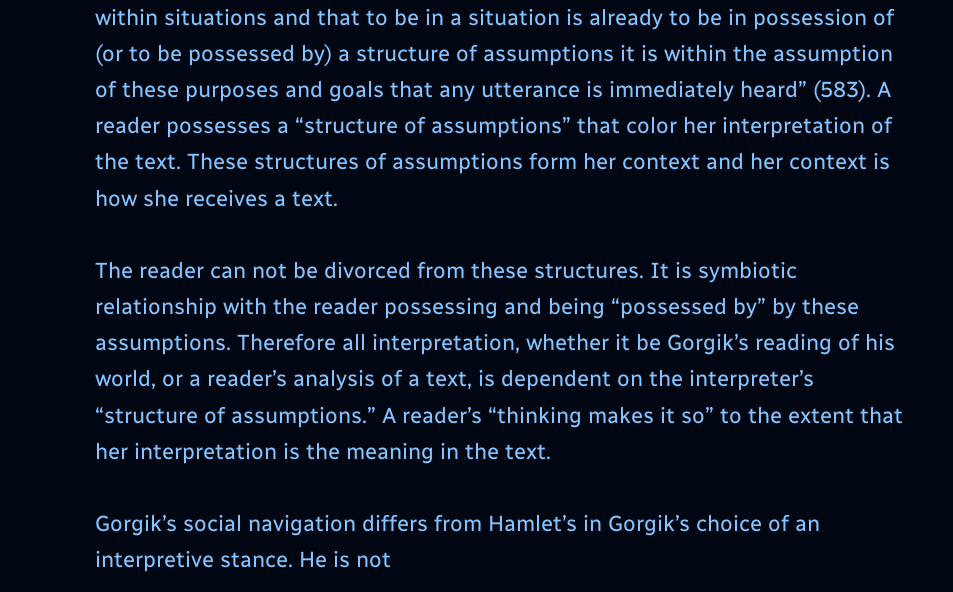within situations and that to be in a situation is already to be in possession of (or to be possessed by) a structure of assumptions it is within the assumption of these purposes and goals that any utterance is immediately heard” (583). A reader possesses a “structure of assumptions” that color her interpretation of the text. These structures of assumptions form her context and her context is how she receives a text.

The reader can not be divorced from these structures. It is symbiotic relationship with the reader possessing and being “possessed by” by these assumptions. Therefore all interpretation, whether it be Gorgik’s reading of his world, or a reader’s analysis of a text, is dependent on the interpreter’s “structure of assumptions.” A reader’s “thinking makes it so” to the extent that her interpretation is the meaning in the text.

Gorgik’s social navigation differs from Hamlet’s in Gorgik’s choice of an interpretive stance. He is not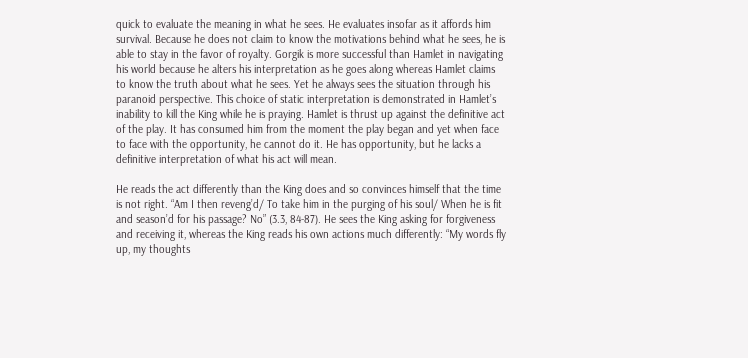quick to evaluate the meaning in what he sees. He evaluates insofar as it affords him survival. Because he does not claim to know the motivations behind what he sees, he is able to stay in the favor of royalty. Gorgik is more successful than Hamlet in navigating his world because he alters his interpretation as he goes along whereas Hamlet claims to know the truth about what he sees. Yet he always sees the situation through his paranoid perspective. This choice of static interpretation is demonstrated in Hamlet’s inability to kill the King while he is praying. Hamlet is thrust up against the definitive act of the play. It has consumed him from the moment the play began and yet when face to face with the opportunity, he cannot do it. He has opportunity, but he lacks a definitive interpretation of what his act will mean.

He reads the act differently than the King does and so convinces himself that the time is not right. “Am I then reveng’d/ To take him in the purging of his soul/ When he is fit and season’d for his passage? No” (3.3, 84-87). He sees the King asking for forgiveness and receiving it, whereas the King reads his own actions much differently: “My words fly up, my thoughts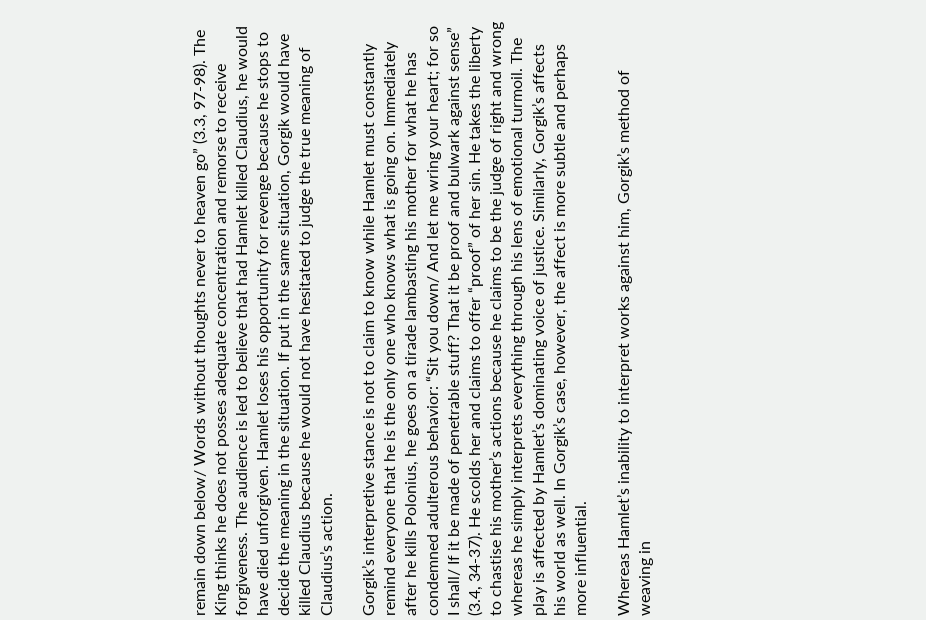remain down below/ Words without thoughts never to heaven go” (3.3, 97-98). The King thinks he does not posses adequate concentration and remorse to receive forgiveness. The audience is led to believe that had Hamlet killed Claudius, he would have died unforgiven. Hamlet loses his opportunity for revenge because he stops to decide the meaning in the situation. If put in the same situation, Gorgik would have killed Claudius because he would not have hesitated to judge the true meaning of Claudius’s action.

Gorgik’s interpretive stance is not to claim to know while Hamlet must constantly remind everyone that he is the only one who knows what is going on. Immediately after he kills Polonius, he goes on a tirade lambasting his mother for what he has condemned adulterous behavior: “Sit you down/ And let me wring your heart; for so I shall/ If it be made of penetrable stuff? That it be proof and bulwark against sense” (3.4, 34-37). He scolds her and claims to offer “proof” of her sin. He takes the liberty to chastise his mother’s actions because he claims to be the judge of right and wrong whereas he simply interprets everything through his lens of emotional turmoil. The play is affected by Hamlet’s dominating voice of justice. Similarly, Gorgik’s affects his world as well. In Gorgik’s case, however, the affect is more subtle and perhaps more influential.

Whereas Hamlet’s inability to interpret works against him, Gorgik’s method of weaving in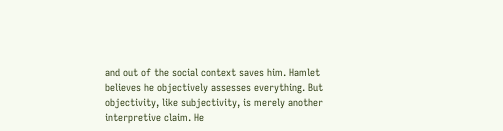and out of the social context saves him. Hamlet believes he objectively assesses everything. But objectivity, like subjectivity, is merely another interpretive claim. He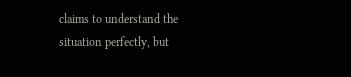claims to understand the situation perfectly, but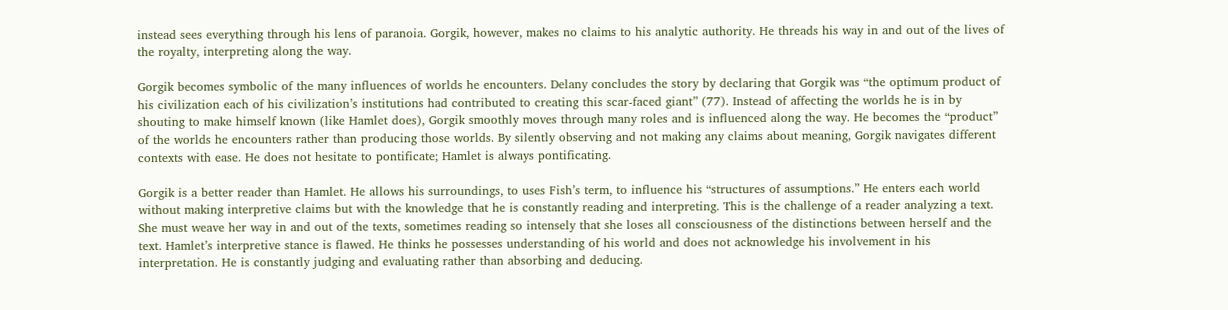instead sees everything through his lens of paranoia. Gorgik, however, makes no claims to his analytic authority. He threads his way in and out of the lives of the royalty, interpreting along the way.

Gorgik becomes symbolic of the many influences of worlds he encounters. Delany concludes the story by declaring that Gorgik was “the optimum product of his civilization each of his civilization’s institutions had contributed to creating this scar-faced giant” (77). Instead of affecting the worlds he is in by shouting to make himself known (like Hamlet does), Gorgik smoothly moves through many roles and is influenced along the way. He becomes the “product” of the worlds he encounters rather than producing those worlds. By silently observing and not making any claims about meaning, Gorgik navigates different contexts with ease. He does not hesitate to pontificate; Hamlet is always pontificating.

Gorgik is a better reader than Hamlet. He allows his surroundings, to uses Fish’s term, to influence his “structures of assumptions.” He enters each world without making interpretive claims but with the knowledge that he is constantly reading and interpreting. This is the challenge of a reader analyzing a text. She must weave her way in and out of the texts, sometimes reading so intensely that she loses all consciousness of the distinctions between herself and the text. Hamlet’s interpretive stance is flawed. He thinks he possesses understanding of his world and does not acknowledge his involvement in his interpretation. He is constantly judging and evaluating rather than absorbing and deducing.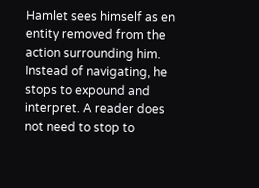Hamlet sees himself as en entity removed from the action surrounding him. Instead of navigating, he stops to expound and interpret. A reader does not need to stop to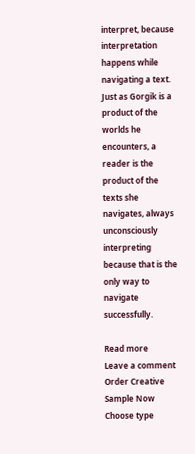interpret, because interpretation happens while navigating a text. Just as Gorgik is a product of the worlds he encounters, a reader is the product of the texts she navigates, always unconsciously interpreting because that is the only way to navigate successfully.

Read more
Leave a comment
Order Creative Sample Now
Choose type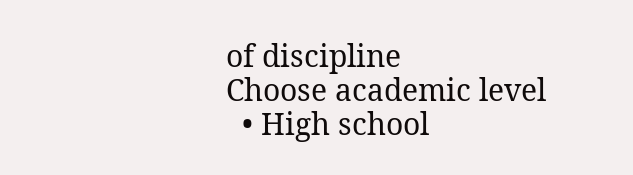of discipline
Choose academic level
  • High school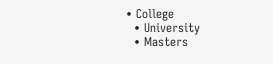• College
  • University
  • Masters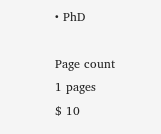• PhD

Page count
1 pages
$ 10